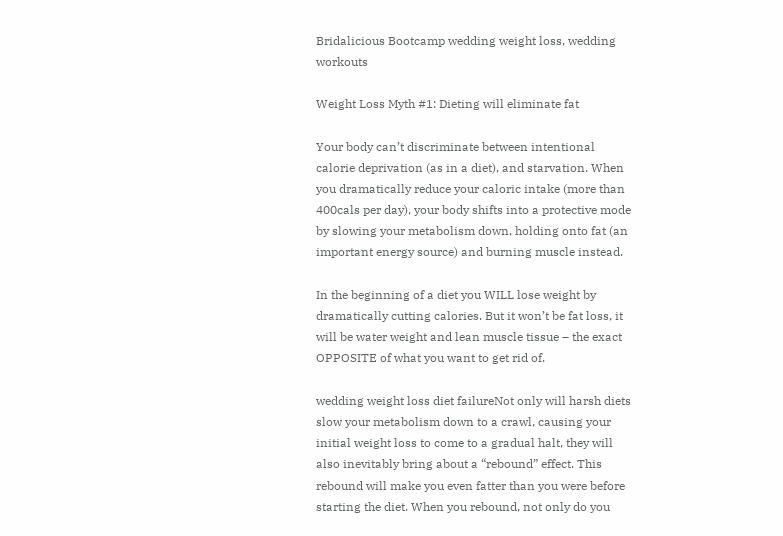Bridalicious Bootcamp wedding weight loss, wedding workouts

Weight Loss Myth #1: Dieting will eliminate fat

Your body can’t discriminate between intentional calorie deprivation (as in a diet), and starvation. When you dramatically reduce your caloric intake (more than 400cals per day), your body shifts into a protective mode by slowing your metabolism down, holding onto fat (an important energy source) and burning muscle instead.

In the beginning of a diet you WILL lose weight by dramatically cutting calories. But it won’t be fat loss, it will be water weight and lean muscle tissue – the exact OPPOSITE of what you want to get rid of.

wedding weight loss diet failureNot only will harsh diets slow your metabolism down to a crawl, causing your initial weight loss to come to a gradual halt, they will also inevitably bring about a “rebound” effect. This rebound will make you even fatter than you were before starting the diet. When you rebound, not only do you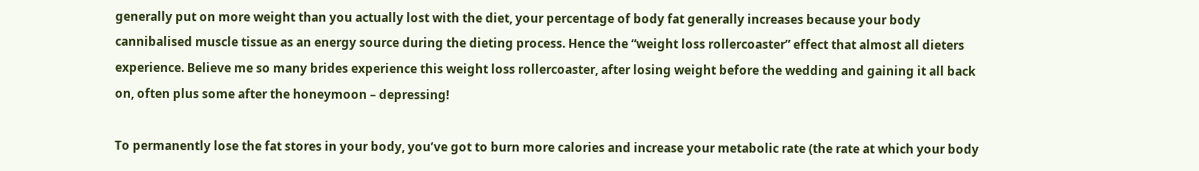generally put on more weight than you actually lost with the diet, your percentage of body fat generally increases because your body cannibalised muscle tissue as an energy source during the dieting process. Hence the “weight loss rollercoaster” effect that almost all dieters experience. Believe me so many brides experience this weight loss rollercoaster, after losing weight before the wedding and gaining it all back on, often plus some after the honeymoon – depressing!

To permanently lose the fat stores in your body, you’ve got to burn more calories and increase your metabolic rate (the rate at which your body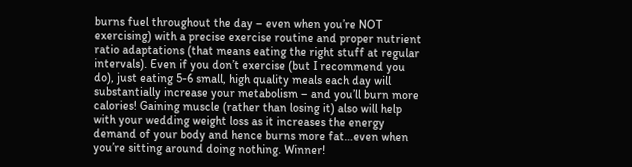burns fuel throughout the day – even when you’re NOT exercising) with a precise exercise routine and proper nutrient ratio adaptations (that means eating the right stuff at regular intervals). Even if you don’t exercise (but I recommend you do), just eating 5-6 small, high quality meals each day will substantially increase your metabolism – and you’ll burn more calories! Gaining muscle (rather than losing it) also will help with your wedding weight loss as it increases the energy demand of your body and hence burns more fat…even when you’re sitting around doing nothing. Winner!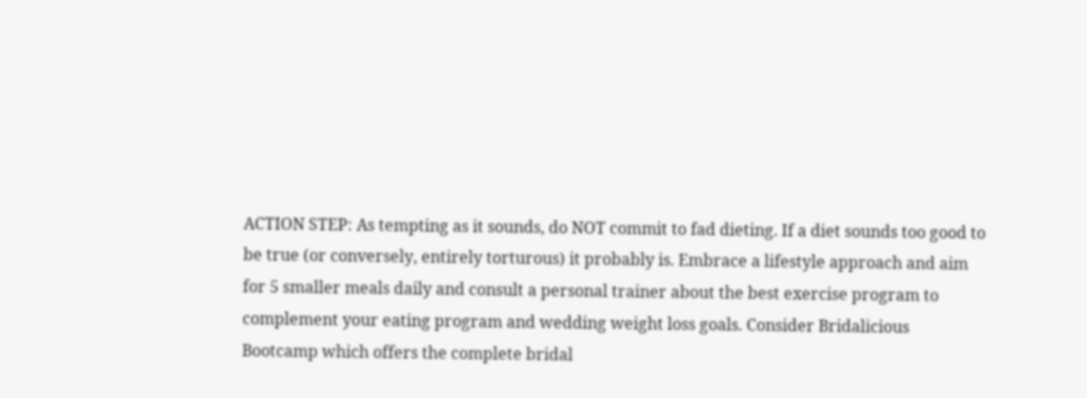ACTION STEP: As tempting as it sounds, do NOT commit to fad dieting. If a diet sounds too good to be true (or conversely, entirely torturous) it probably is. Embrace a lifestyle approach and aim for 5 smaller meals daily and consult a personal trainer about the best exercise program to complement your eating program and wedding weight loss goals. Consider Bridalicious Bootcamp which offers the complete bridal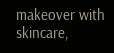makeover with skincare,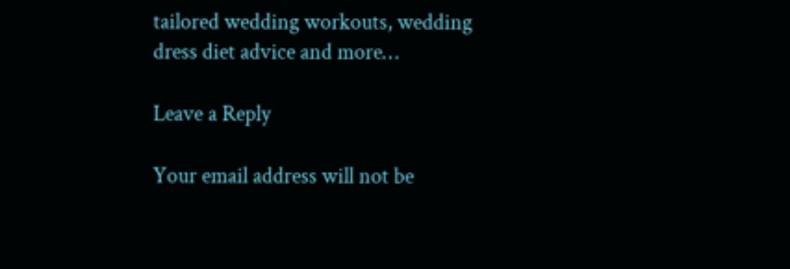tailored wedding workouts, wedding dress diet advice and more…

Leave a Reply

Your email address will not be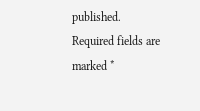published. Required fields are marked *